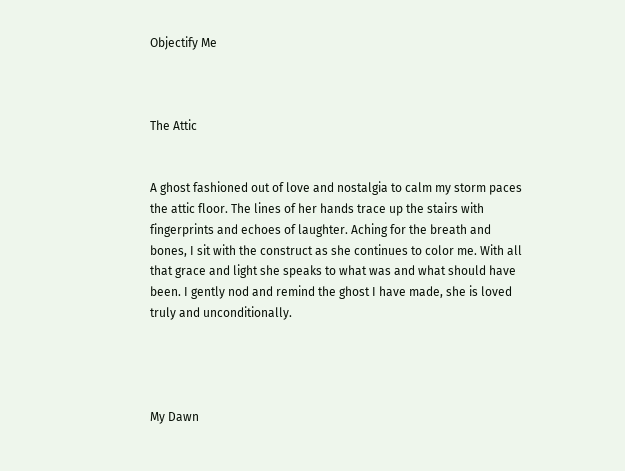Objectify Me



The Attic


A ghost fashioned out of love and nostalgia to calm my storm paces the attic floor. The lines of her hands trace up the stairs with fingerprints and echoes of laughter. Aching for the breath and bones, I sit with the construct as she continues to color me. With all that grace and light she speaks to what was and what should have been. I gently nod and remind the ghost I have made, she is loved truly and unconditionally.




My Dawn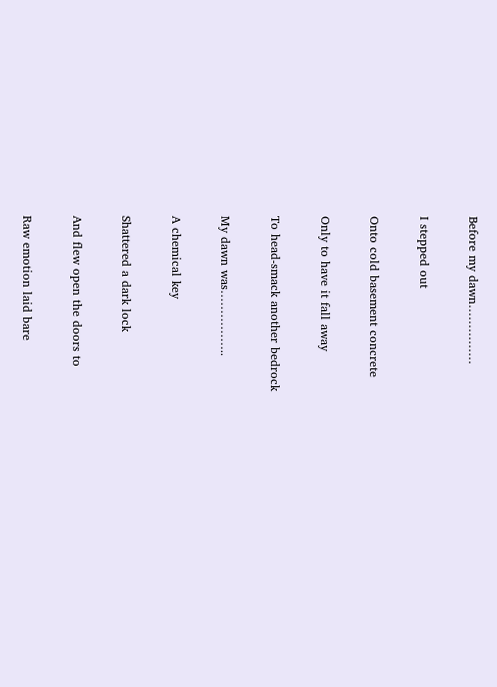Before my dawn……………

I stepped out

Onto cold basement concrete

Only to have it fall away

To head-smack another bedrock

My dawn was……………..

A chemical key

Shattered a dark lock

And flew open the doors to

Raw emotion laid bare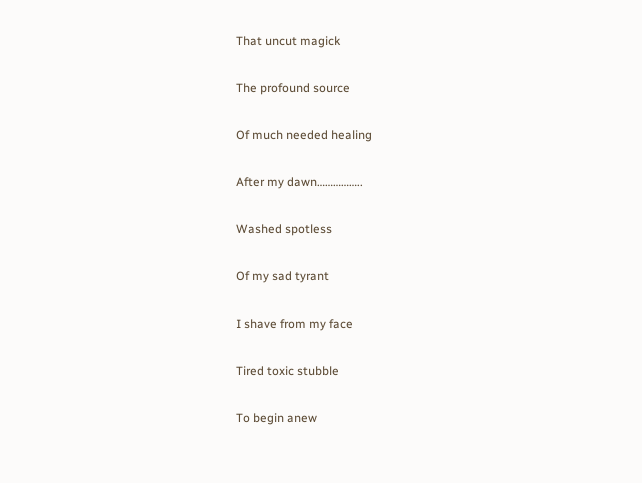That uncut magick

The profound source

Of much needed healing

After my dawn……………..

Washed spotless

Of my sad tyrant

I shave from my face

Tired toxic stubble

To begin anew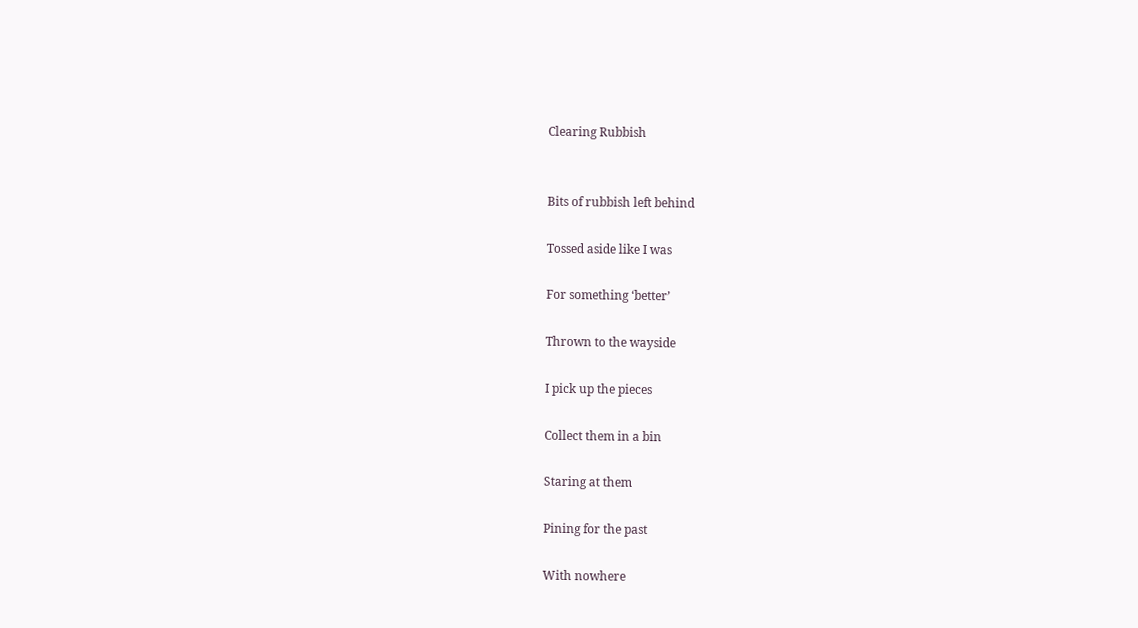Clearing Rubbish


Bits of rubbish left behind

Tossed aside like I was

For something ‘better’

Thrown to the wayside

I pick up the pieces

Collect them in a bin

Staring at them

Pining for the past

With nowhere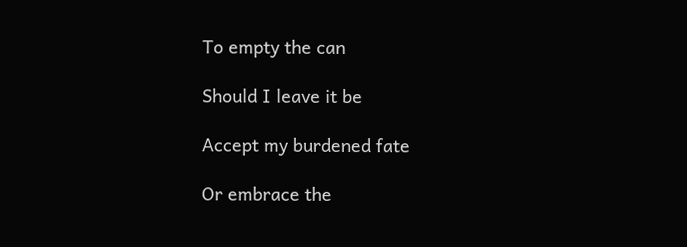To empty the can

Should I leave it be

Accept my burdened fate

Or embrace the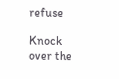refuse

Knock over the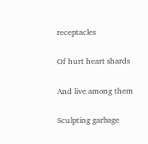receptacles

Of hurt heart shards

And live among them

Sculpting garbage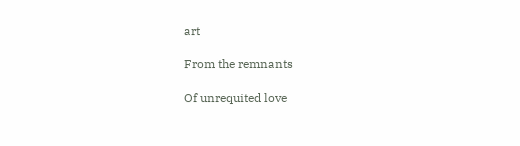art

From the remnants

Of unrequited love